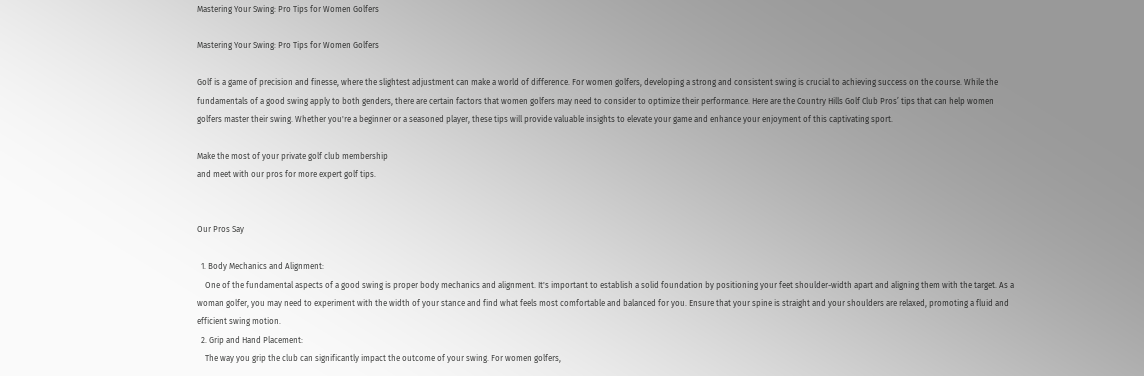Mastering Your Swing: Pro Tips for Women Golfers

Mastering Your Swing: Pro Tips for Women Golfers

Golf is a game of precision and finesse, where the slightest adjustment can make a world of difference. For women golfers, developing a strong and consistent swing is crucial to achieving success on the course. While the fundamentals of a good swing apply to both genders, there are certain factors that women golfers may need to consider to optimize their performance. Here are the Country Hills Golf Club Pros’ tips that can help women golfers master their swing. Whether you're a beginner or a seasoned player, these tips will provide valuable insights to elevate your game and enhance your enjoyment of this captivating sport.

Make the most of your private golf club membership
and meet with our pros for more expert golf tips.


Our Pros Say

  1. Body Mechanics and Alignment:
    One of the fundamental aspects of a good swing is proper body mechanics and alignment. It's important to establish a solid foundation by positioning your feet shoulder-width apart and aligning them with the target. As a woman golfer, you may need to experiment with the width of your stance and find what feels most comfortable and balanced for you. Ensure that your spine is straight and your shoulders are relaxed, promoting a fluid and efficient swing motion.
  2. Grip and Hand Placement:
    The way you grip the club can significantly impact the outcome of your swing. For women golfers,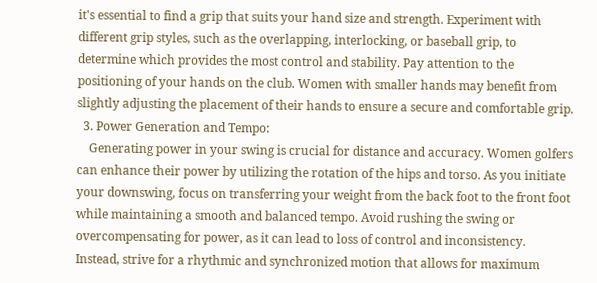it's essential to find a grip that suits your hand size and strength. Experiment with different grip styles, such as the overlapping, interlocking, or baseball grip, to determine which provides the most control and stability. Pay attention to the positioning of your hands on the club. Women with smaller hands may benefit from slightly adjusting the placement of their hands to ensure a secure and comfortable grip.
  3. Power Generation and Tempo:
    Generating power in your swing is crucial for distance and accuracy. Women golfers can enhance their power by utilizing the rotation of the hips and torso. As you initiate your downswing, focus on transferring your weight from the back foot to the front foot while maintaining a smooth and balanced tempo. Avoid rushing the swing or overcompensating for power, as it can lead to loss of control and inconsistency. Instead, strive for a rhythmic and synchronized motion that allows for maximum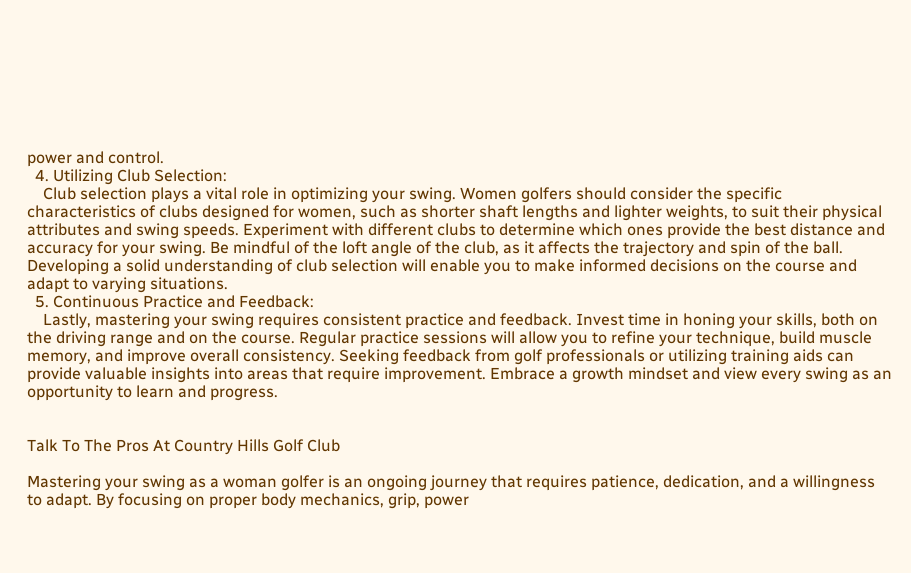power and control.
  4. Utilizing Club Selection:
    Club selection plays a vital role in optimizing your swing. Women golfers should consider the specific characteristics of clubs designed for women, such as shorter shaft lengths and lighter weights, to suit their physical attributes and swing speeds. Experiment with different clubs to determine which ones provide the best distance and accuracy for your swing. Be mindful of the loft angle of the club, as it affects the trajectory and spin of the ball. Developing a solid understanding of club selection will enable you to make informed decisions on the course and adapt to varying situations.
  5. Continuous Practice and Feedback:
    Lastly, mastering your swing requires consistent practice and feedback. Invest time in honing your skills, both on the driving range and on the course. Regular practice sessions will allow you to refine your technique, build muscle memory, and improve overall consistency. Seeking feedback from golf professionals or utilizing training aids can provide valuable insights into areas that require improvement. Embrace a growth mindset and view every swing as an opportunity to learn and progress.


Talk To The Pros At Country Hills Golf Club

Mastering your swing as a woman golfer is an ongoing journey that requires patience, dedication, and a willingness to adapt. By focusing on proper body mechanics, grip, power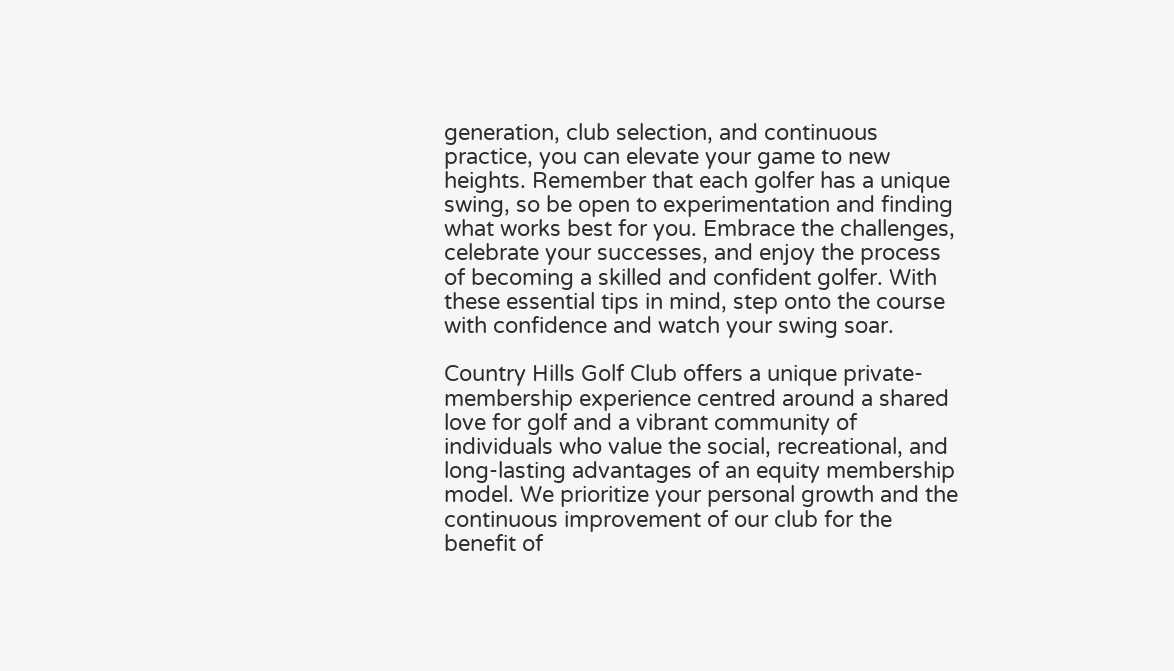generation, club selection, and continuous practice, you can elevate your game to new heights. Remember that each golfer has a unique swing, so be open to experimentation and finding what works best for you. Embrace the challenges, celebrate your successes, and enjoy the process of becoming a skilled and confident golfer. With these essential tips in mind, step onto the course with confidence and watch your swing soar.

Country Hills Golf Club offers a unique private-membership experience centred around a shared love for golf and a vibrant community of individuals who value the social, recreational, and long-lasting advantages of an equity membership model. We prioritize your personal growth and the continuous improvement of our club for the benefit of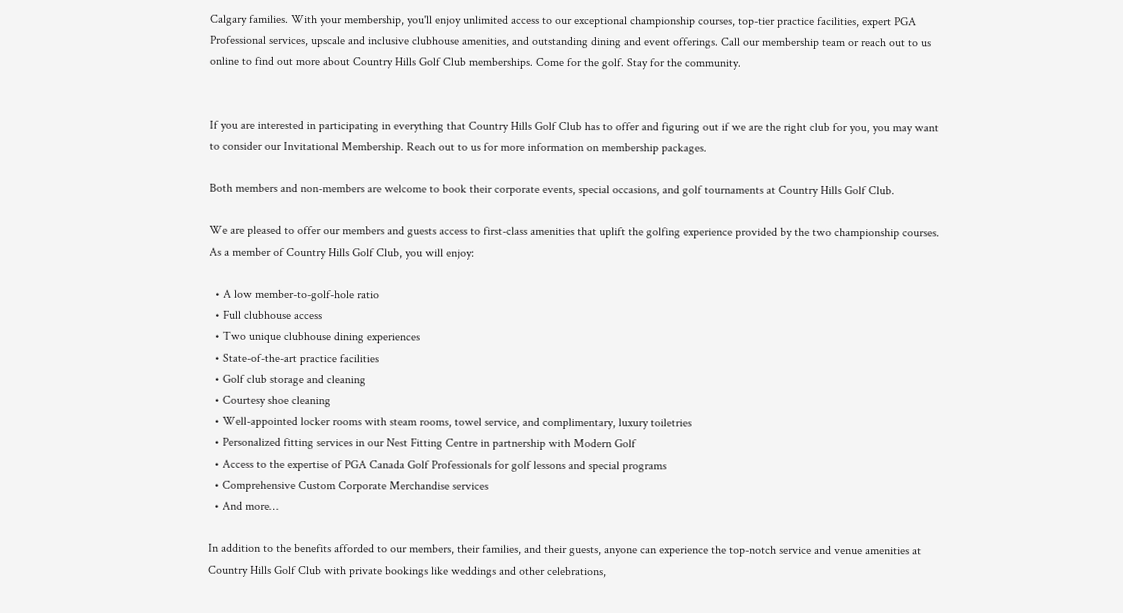Calgary families. With your membership, you'll enjoy unlimited access to our exceptional championship courses, top-tier practice facilities, expert PGA Professional services, upscale and inclusive clubhouse amenities, and outstanding dining and event offerings. Call our membership team or reach out to us online to find out more about Country Hills Golf Club memberships. Come for the golf. Stay for the community.


If you are interested in participating in everything that Country Hills Golf Club has to offer and figuring out if we are the right club for you, you may want to consider our Invitational Membership. Reach out to us for more information on membership packages.

Both members and non-members are welcome to book their corporate events, special occasions, and golf tournaments at Country Hills Golf Club.

We are pleased to offer our members and guests access to first-class amenities that uplift the golfing experience provided by the two championship courses. As a member of Country Hills Golf Club, you will enjoy:

  • A low member-to-golf-hole ratio
  • Full clubhouse access
  • Two unique clubhouse dining experiences
  • State-of-the-art practice facilities
  • Golf club storage and cleaning
  • Courtesy shoe cleaning
  • Well-appointed locker rooms with steam rooms, towel service, and complimentary, luxury toiletries
  • Personalized fitting services in our Nest Fitting Centre in partnership with Modern Golf
  • Access to the expertise of PGA Canada Golf Professionals for golf lessons and special programs
  • Comprehensive Custom Corporate Merchandise services
  • And more…

In addition to the benefits afforded to our members, their families, and their guests, anyone can experience the top-notch service and venue amenities at Country Hills Golf Club with private bookings like weddings and other celebrations,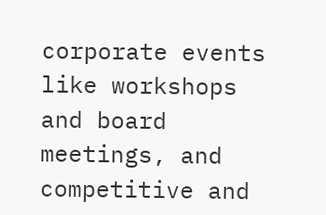corporate events like workshops and board meetings, and competitive and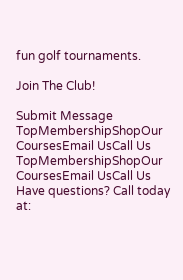fun golf tournaments.

Join The Club!

Submit Message
TopMembershipShopOur CoursesEmail UsCall Us
TopMembershipShopOur CoursesEmail UsCall Us
Have questions? Call today at: